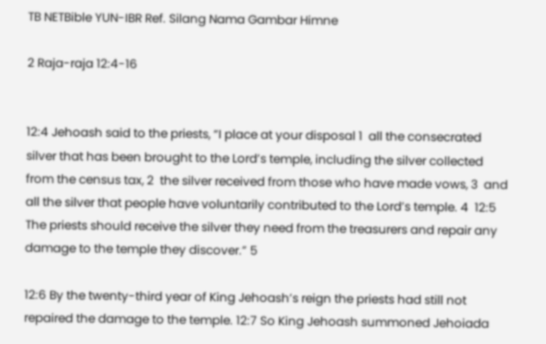TB NETBible YUN-IBR Ref. Silang Nama Gambar Himne

2 Raja-raja 12:4-16


12:4 Jehoash said to the priests, “I place at your disposal 1  all the consecrated silver that has been brought to the Lord’s temple, including the silver collected from the census tax, 2  the silver received from those who have made vows, 3  and all the silver that people have voluntarily contributed to the Lord’s temple. 4  12:5 The priests should receive the silver they need from the treasurers and repair any damage to the temple they discover.” 5

12:6 By the twenty-third year of King Jehoash’s reign the priests had still not repaired the damage to the temple. 12:7 So King Jehoash summoned Jehoiada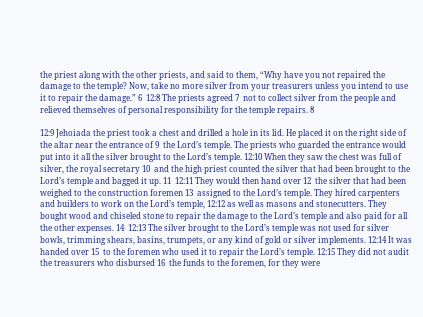the priest along with the other priests, and said to them, “Why have you not repaired the damage to the temple? Now, take no more silver from your treasurers unless you intend to use it to repair the damage.” 6  12:8 The priests agreed 7  not to collect silver from the people and relieved themselves of personal responsibility for the temple repairs. 8

12:9 Jehoiada the priest took a chest and drilled a hole in its lid. He placed it on the right side of the altar near the entrance of 9  the Lord’s temple. The priests who guarded the entrance would put into it all the silver brought to the Lord’s temple. 12:10 When they saw the chest was full of silver, the royal secretary 10  and the high priest counted the silver that had been brought to the Lord’s temple and bagged it up. 11  12:11 They would then hand over 12  the silver that had been weighed to the construction foremen 13  assigned to the Lord’s temple. They hired carpenters and builders to work on the Lord’s temple, 12:12 as well as masons and stonecutters. They bought wood and chiseled stone to repair the damage to the Lord’s temple and also paid for all the other expenses. 14  12:13 The silver brought to the Lord’s temple was not used for silver bowls, trimming shears, basins, trumpets, or any kind of gold or silver implements. 12:14 It was handed over 15  to the foremen who used it to repair the Lord’s temple. 12:15 They did not audit the treasurers who disbursed 16  the funds to the foremen, for they were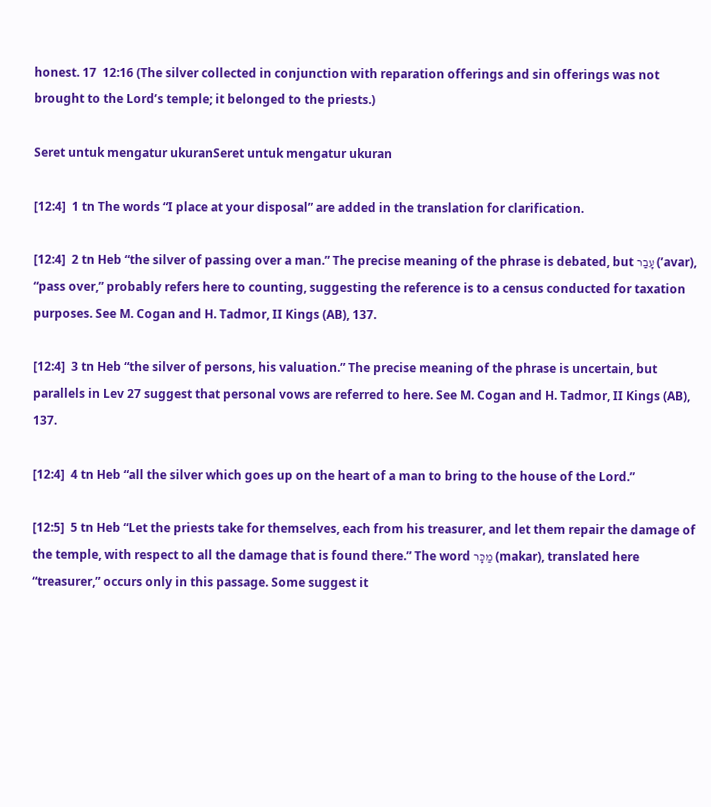honest. 17  12:16 (The silver collected in conjunction with reparation offerings and sin offerings was not brought to the Lord’s temple; it belonged to the priests.)

Seret untuk mengatur ukuranSeret untuk mengatur ukuran

[12:4]  1 tn The words “I place at your disposal” are added in the translation for clarification.

[12:4]  2 tn Heb “the silver of passing over a man.” The precise meaning of the phrase is debated, but עָבַר (’avar), “pass over,” probably refers here to counting, suggesting the reference is to a census conducted for taxation purposes. See M. Cogan and H. Tadmor, II Kings (AB), 137.

[12:4]  3 tn Heb “the silver of persons, his valuation.” The precise meaning of the phrase is uncertain, but parallels in Lev 27 suggest that personal vows are referred to here. See M. Cogan and H. Tadmor, II Kings (AB), 137.

[12:4]  4 tn Heb “all the silver which goes up on the heart of a man to bring to the house of the Lord.”

[12:5]  5 tn Heb “Let the priests take for themselves, each from his treasurer, and let them repair the damage of the temple, with respect to all the damage that is found there.” The word מַכָּר (makar), translated here “treasurer,” occurs only in this passage. Some suggest it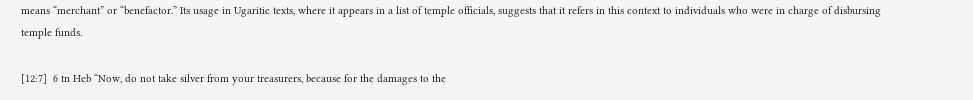means “merchant” or “benefactor.” Its usage in Ugaritic texts, where it appears in a list of temple officials, suggests that it refers in this context to individuals who were in charge of disbursing temple funds.

[12:7]  6 tn Heb “Now, do not take silver from your treasurers, because for the damages to the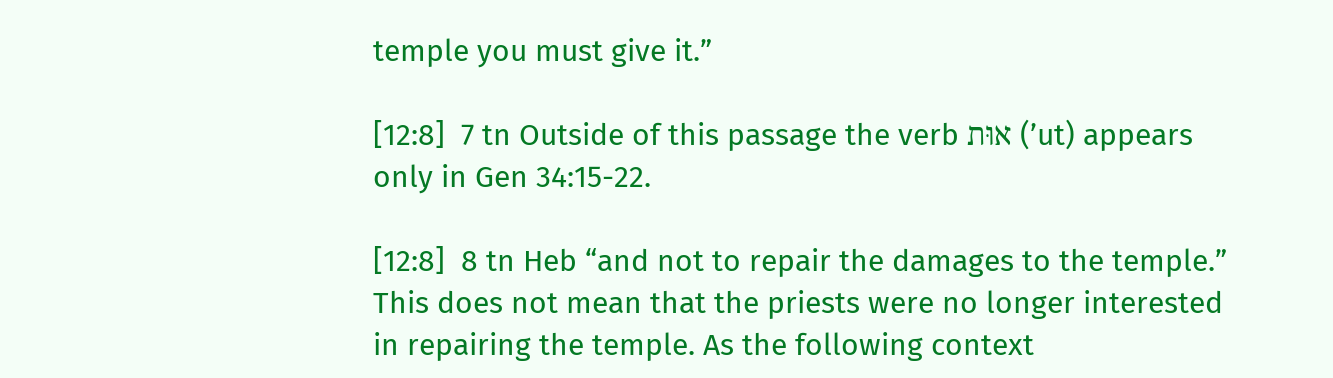temple you must give it.”

[12:8]  7 tn Outside of this passage the verb אוּת (’ut) appears only in Gen 34:15-22.

[12:8]  8 tn Heb “and not to repair the damages to the temple.” This does not mean that the priests were no longer interested in repairing the temple. As the following context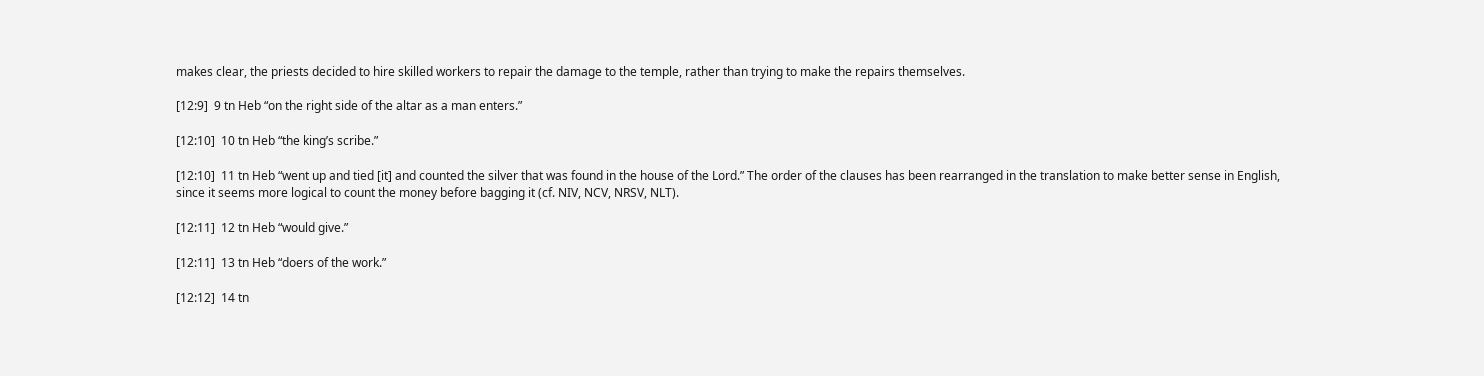makes clear, the priests decided to hire skilled workers to repair the damage to the temple, rather than trying to make the repairs themselves.

[12:9]  9 tn Heb “on the right side of the altar as a man enters.”

[12:10]  10 tn Heb “the king’s scribe.”

[12:10]  11 tn Heb “went up and tied [it] and counted the silver that was found in the house of the Lord.” The order of the clauses has been rearranged in the translation to make better sense in English, since it seems more logical to count the money before bagging it (cf. NIV, NCV, NRSV, NLT).

[12:11]  12 tn Heb “would give.”

[12:11]  13 tn Heb “doers of the work.”

[12:12]  14 tn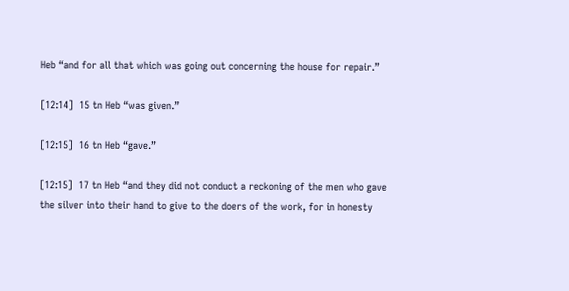Heb “and for all that which was going out concerning the house for repair.”

[12:14]  15 tn Heb “was given.”

[12:15]  16 tn Heb “gave.”

[12:15]  17 tn Heb “and they did not conduct a reckoning of the men who gave the silver into their hand to give to the doers of the work, for in honesty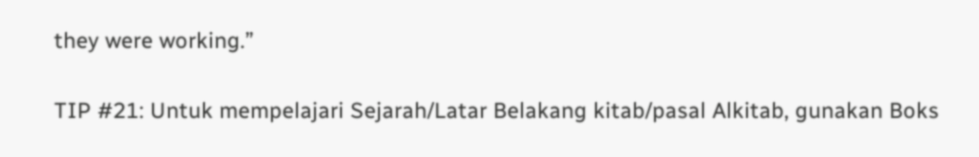they were working.”

TIP #21: Untuk mempelajari Sejarah/Latar Belakang kitab/pasal Alkitab, gunakan Boks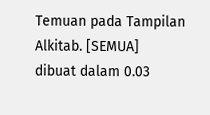Temuan pada Tampilan Alkitab. [SEMUA]
dibuat dalam 0.03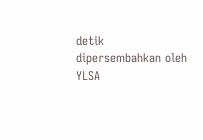detik
dipersembahkan oleh YLSA